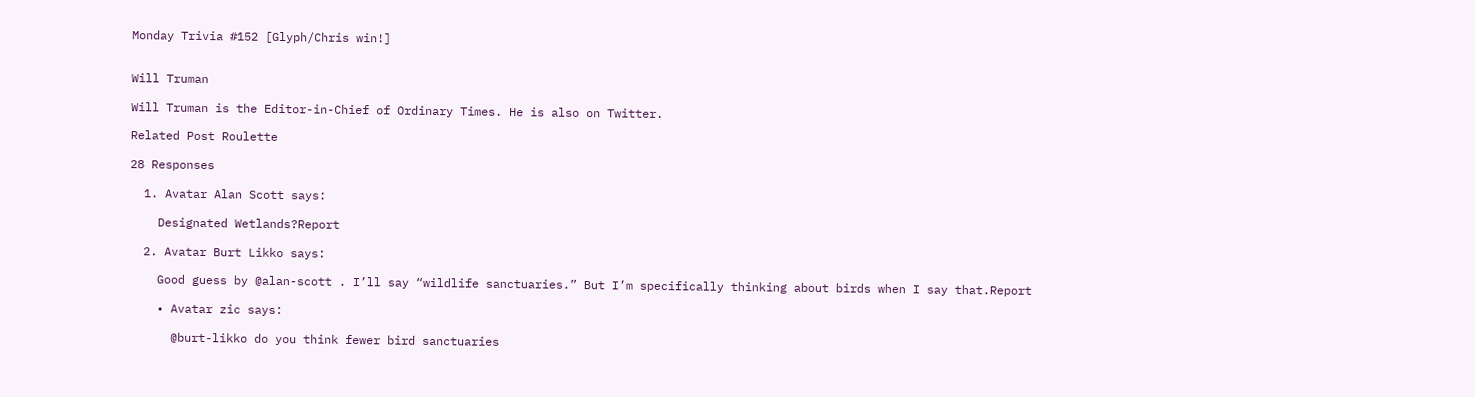Monday Trivia #152 [Glyph/Chris win!]


Will Truman

Will Truman is the Editor-in-Chief of Ordinary Times. He is also on Twitter.

Related Post Roulette

28 Responses

  1. Avatar Alan Scott says:

    Designated Wetlands?Report

  2. Avatar Burt Likko says:

    Good guess by @alan-scott . I’ll say “wildlife sanctuaries.” But I’m specifically thinking about birds when I say that.Report

    • Avatar zic says:

      @burt-likko do you think fewer bird sanctuaries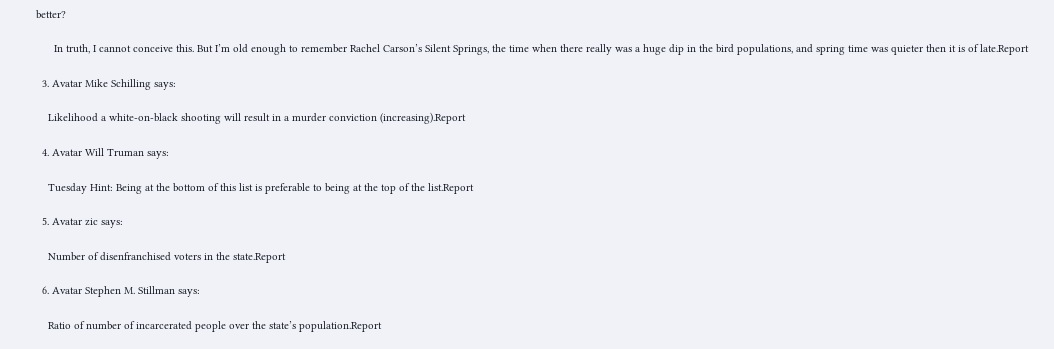better?

      In truth, I cannot conceive this. But I’m old enough to remember Rachel Carson’s Silent Springs, the time when there really was a huge dip in the bird populations, and spring time was quieter then it is of late.Report

  3. Avatar Mike Schilling says:

    Likelihood a white-on-black shooting will result in a murder conviction (increasing).Report

  4. Avatar Will Truman says:

    Tuesday Hint: Being at the bottom of this list is preferable to being at the top of the list.Report

  5. Avatar zic says:

    Number of disenfranchised voters in the state.Report

  6. Avatar Stephen M. Stillman says:

    Ratio of number of incarcerated people over the state’s population.Report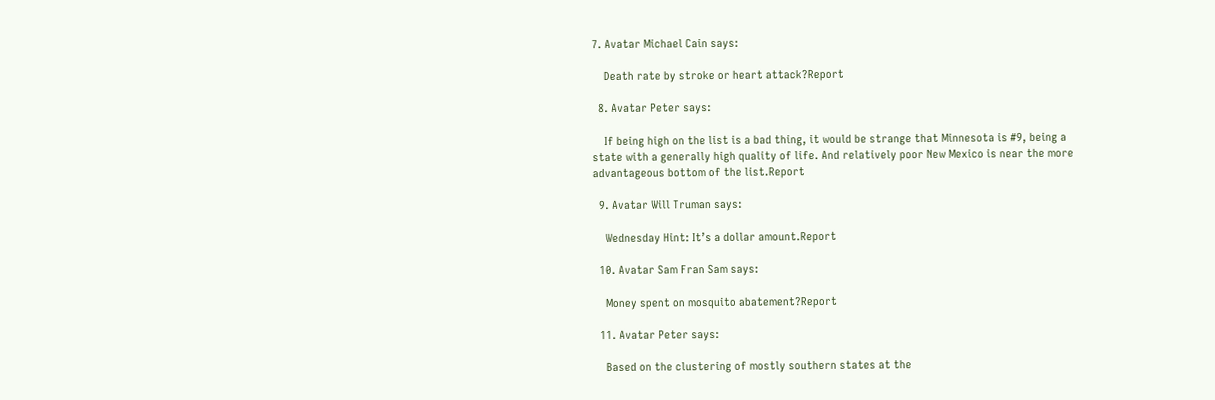7. Avatar Michael Cain says:

    Death rate by stroke or heart attack?Report

  8. Avatar Peter says:

    If being high on the list is a bad thing, it would be strange that Minnesota is #9, being a state with a generally high quality of life. And relatively poor New Mexico is near the more advantageous bottom of the list.Report

  9. Avatar Will Truman says:

    Wednesday Hint: It’s a dollar amount.Report

  10. Avatar Sam Fran Sam says:

    Money spent on mosquito abatement?Report

  11. Avatar Peter says:

    Based on the clustering of mostly southern states at the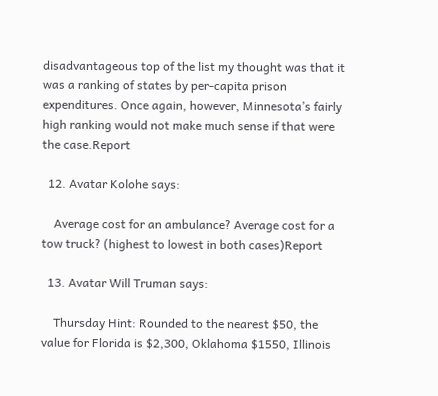disadvantageous top of the list my thought was that it was a ranking of states by per-capita prison expenditures. Once again, however, Minnesota’s fairly high ranking would not make much sense if that were the case.Report

  12. Avatar Kolohe says:

    Average cost for an ambulance? Average cost for a tow truck? (highest to lowest in both cases)Report

  13. Avatar Will Truman says:

    Thursday Hint: Rounded to the nearest $50, the value for Florida is $2,300, Oklahoma $1550, Illinois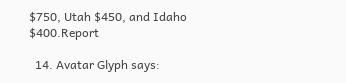$750, Utah $450, and Idaho $400.Report

  14. Avatar Glyph says: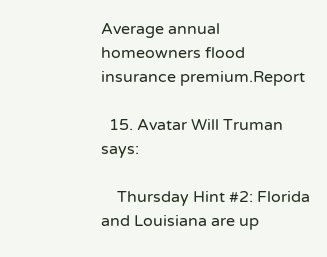Average annual homeowners flood insurance premium.Report

  15. Avatar Will Truman says:

    Thursday Hint #2: Florida and Louisiana are up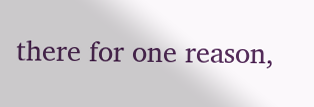there for one reason,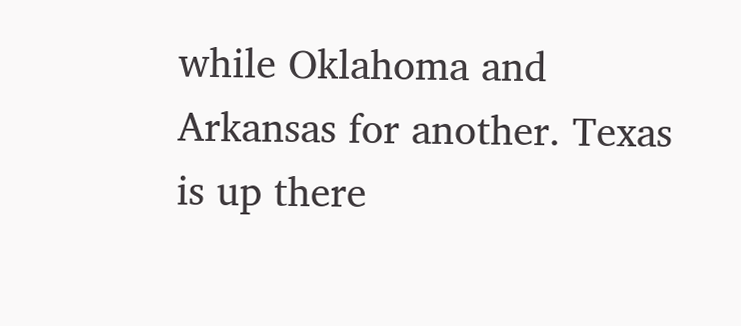while Oklahoma and Arkansas for another. Texas is up there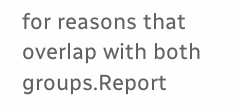for reasons that overlap with both groups.Report